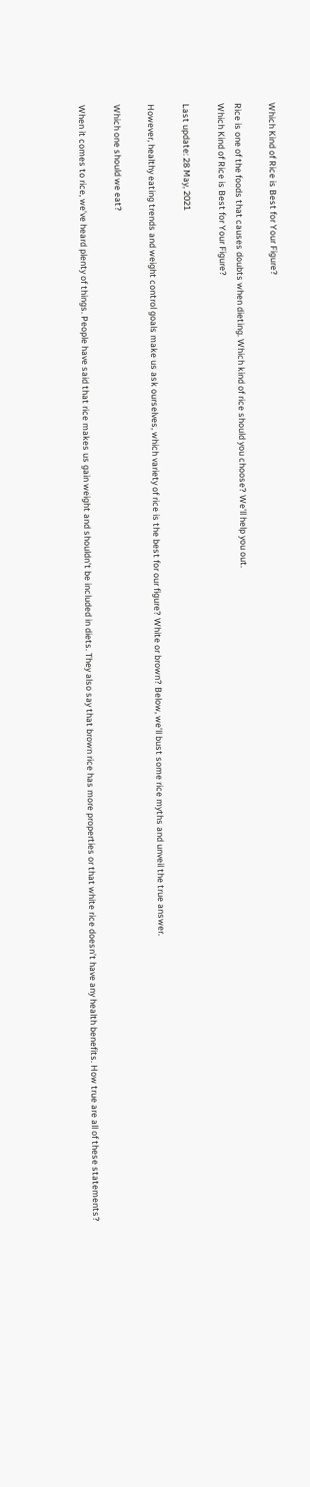Which Kind of Rice is Best for Your Figure?

Rice is one of the foods that causes doubts when dieting. Which kind of rice should you choose? We'll help you out.
Which Kind of Rice is Best for Your Figure?

Last update: 28 May, 2021

However, healthy eating trends and weight control goals make us ask ourselves, which variety of rice is the best for our figure? White or brown? Below, we’ll bust some rice myths and unveil the true answer.

Which one should we eat?

When it comes to rice, we’ve heard plenty of things. People have said that rice makes us gain weight and shouldn’t be included in diets. They also say that brown rice has more properties or that white rice doesn’t have any health benefits. How true are all of these statements?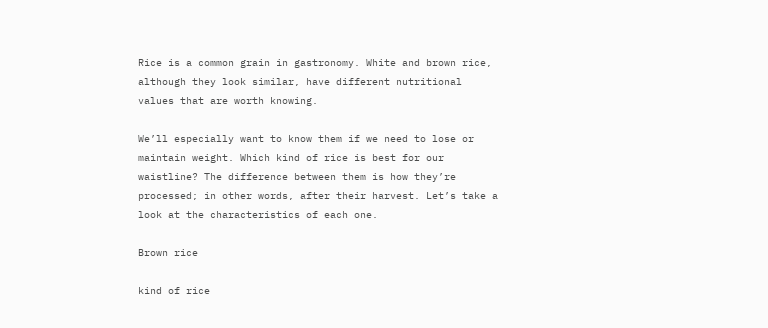Rice is a common grain in gastronomy. White and brown rice, although they look similar, have different nutritional values that are worth knowing.

We’ll especially want to know them if we need to lose or maintain weight. Which kind of rice is best for our waistline? The difference between them is how they’re processed; in other words, after their harvest. Let’s take a look at the characteristics of each one.

Brown rice

kind of rice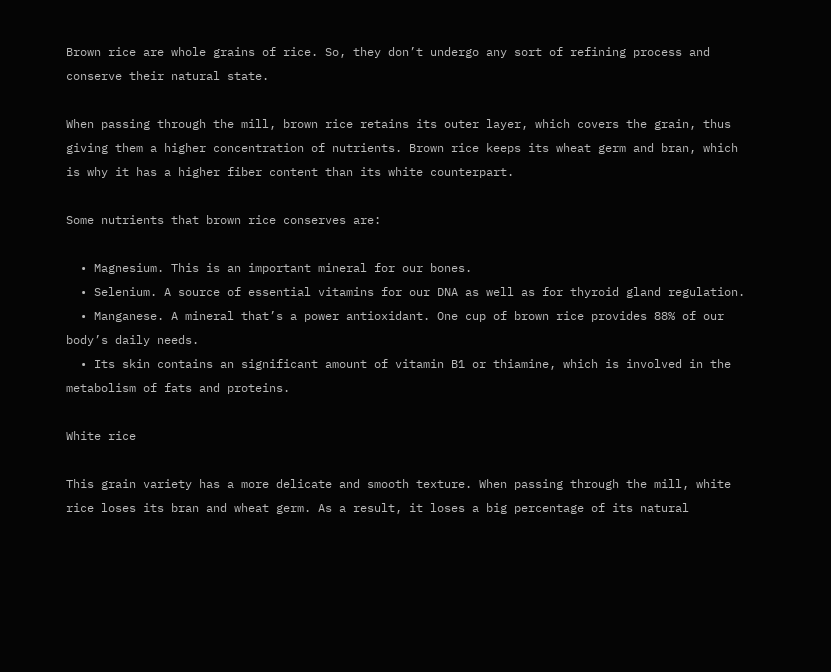Brown rice are whole grains of rice. So, they don’t undergo any sort of refining process and conserve their natural state.

When passing through the mill, brown rice retains its outer layer, which covers the grain, thus giving them a higher concentration of nutrients. Brown rice keeps its wheat germ and bran, which is why it has a higher fiber content than its white counterpart.

Some nutrients that brown rice conserves are:

  • Magnesium. This is an important mineral for our bones.
  • Selenium. A source of essential vitamins for our DNA as well as for thyroid gland regulation.
  • Manganese. A mineral that’s a power antioxidant. One cup of brown rice provides 88% of our body’s daily needs.
  • Its skin contains an significant amount of vitamin B1 or thiamine, which is involved in the metabolism of fats and proteins.

White rice

This grain variety has a more delicate and smooth texture. When passing through the mill, white rice loses its bran and wheat germ. As a result, it loses a big percentage of its natural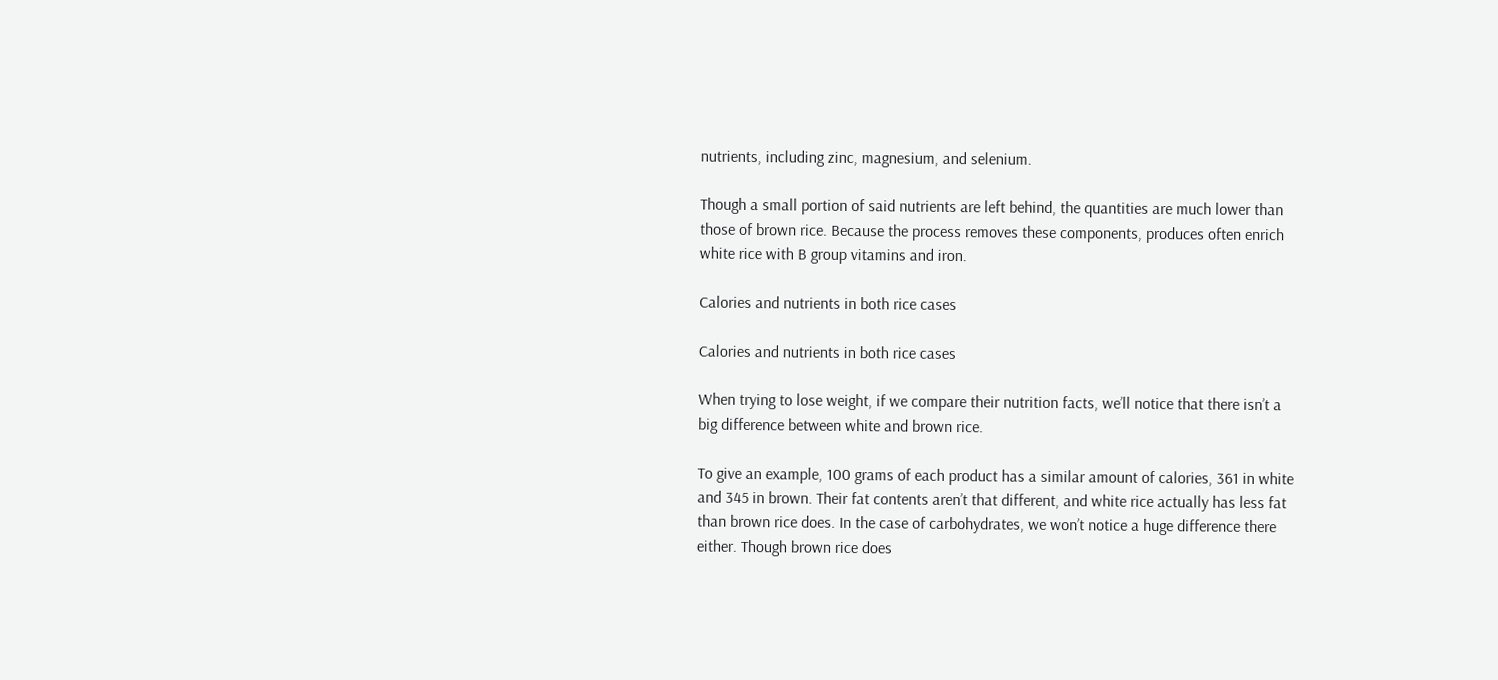nutrients, including zinc, magnesium, and selenium.

Though a small portion of said nutrients are left behind, the quantities are much lower than those of brown rice. Because the process removes these components, produces often enrich white rice with B group vitamins and iron.

Calories and nutrients in both rice cases

Calories and nutrients in both rice cases

When trying to lose weight, if we compare their nutrition facts, we’ll notice that there isn’t a big difference between white and brown rice.

To give an example, 100 grams of each product has a similar amount of calories, 361 in white and 345 in brown. Their fat contents aren’t that different, and white rice actually has less fat than brown rice does. In the case of carbohydrates, we won’t notice a huge difference there either. Though brown rice does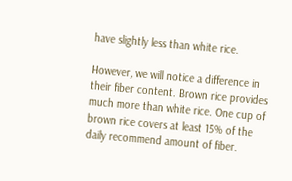have slightly less than white rice.

However, we will notice a difference in their fiber content. Brown rice provides much more than white rice. One cup of brown rice covers at least 15% of the daily recommend amount of fiber.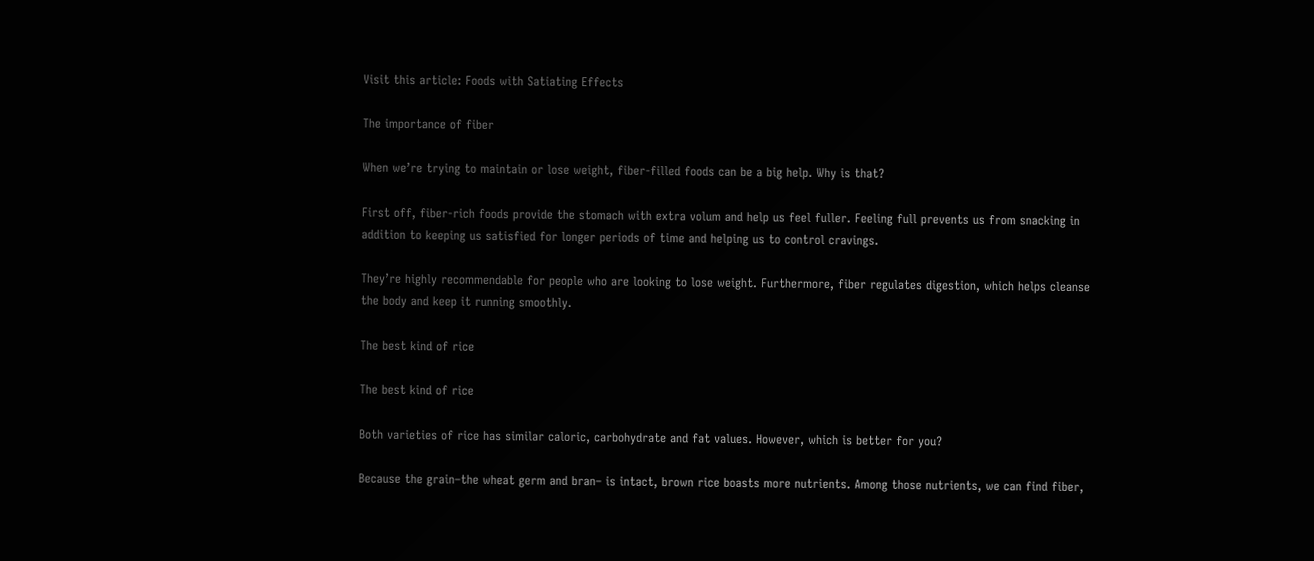Visit this article: Foods with Satiating Effects

The importance of fiber

When we’re trying to maintain or lose weight, fiber-filled foods can be a big help. Why is that?

First off, fiber-rich foods provide the stomach with extra volum and help us feel fuller. Feeling full prevents us from snacking in addition to keeping us satisfied for longer periods of time and helping us to control cravings.

They’re highly recommendable for people who are looking to lose weight. Furthermore, fiber regulates digestion, which helps cleanse the body and keep it running smoothly.

The best kind of rice

The best kind of rice

Both varieties of rice has similar caloric, carbohydrate and fat values. However, which is better for you?

Because the grain–the wheat germ and bran– is intact, brown rice boasts more nutrients. Among those nutrients, we can find fiber,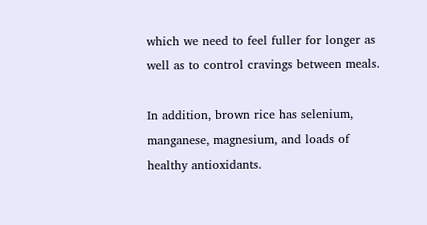which we need to feel fuller for longer as well as to control cravings between meals.

In addition, brown rice has selenium, manganese, magnesium, and loads of healthy antioxidants.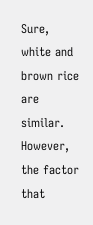Sure, white and brown rice are similar. However, the factor that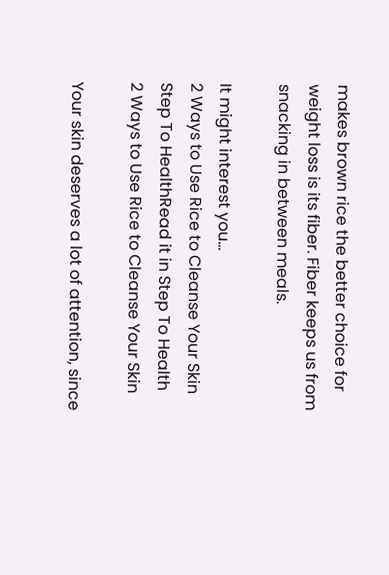makes brown rice the better choice for weight loss is its fiber. Fiber keeps us from snacking in between meals.

It might interest you...
2 Ways to Use Rice to Cleanse Your Skin
Step To HealthRead it in Step To Health
2 Ways to Use Rice to Cleanse Your Skin

Your skin deserves a lot of attention, since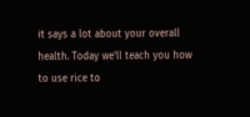it says a lot about your overall health. Today we'll teach you how to use rice to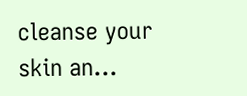cleanse your skin an...